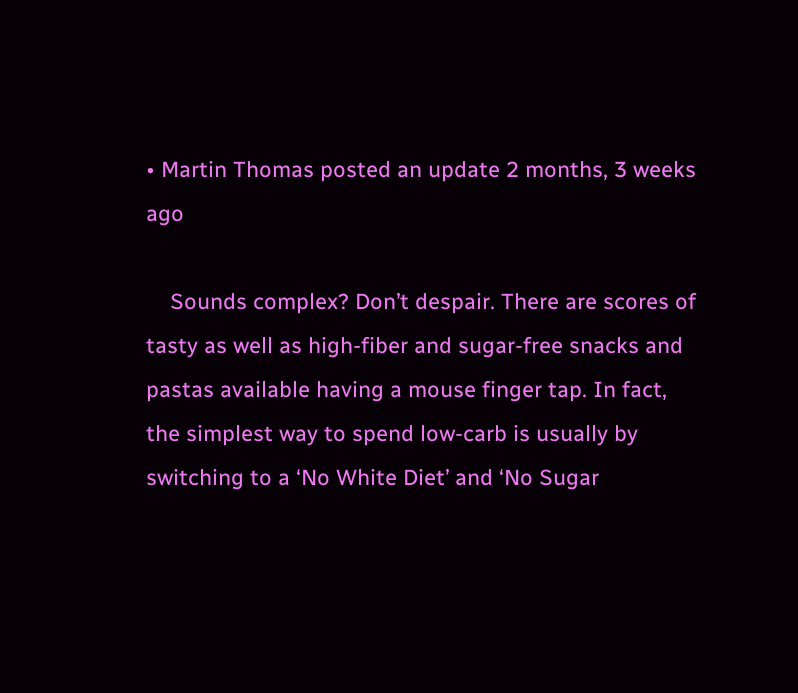• Martin Thomas posted an update 2 months, 3 weeks ago

    Sounds complex? Don’t despair. There are scores of tasty as well as high-fiber and sugar-free snacks and pastas available having a mouse finger tap. In fact, the simplest way to spend low-carb is usually by switching to a ‘No White Diet’ and ‘No Sugar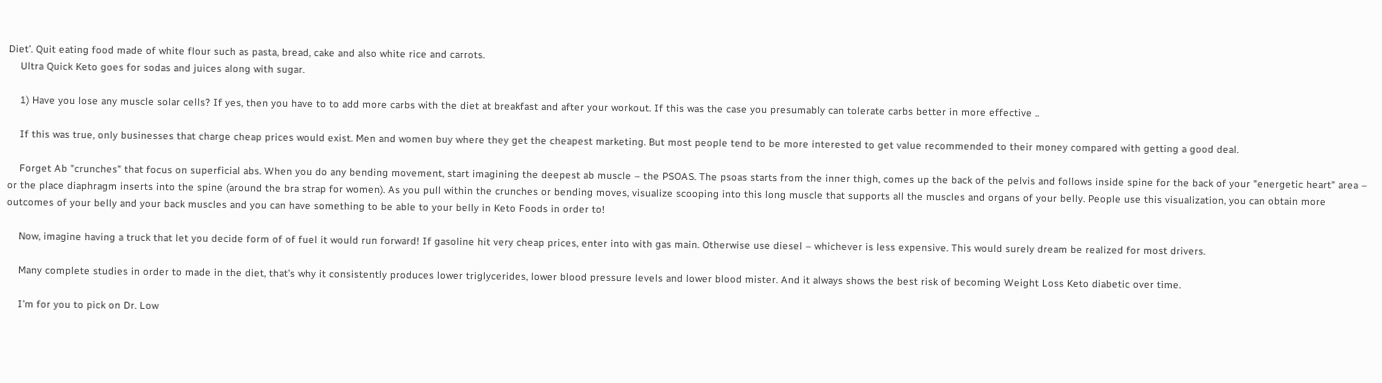Diet’. Quit eating food made of white flour such as pasta, bread, cake and also white rice and carrots.
    Ultra Quick Keto goes for sodas and juices along with sugar.

    1) Have you lose any muscle solar cells? If yes, then you have to to add more carbs with the diet at breakfast and after your workout. If this was the case you presumably can tolerate carbs better in more effective ..

    If this was true, only businesses that charge cheap prices would exist. Men and women buy where they get the cheapest marketing. But most people tend to be more interested to get value recommended to their money compared with getting a good deal.

    Forget Ab "crunches" that focus on superficial abs. When you do any bending movement, start imagining the deepest ab muscle – the PSOAS. The psoas starts from the inner thigh, comes up the back of the pelvis and follows inside spine for the back of your "energetic heart" area – or the place diaphragm inserts into the spine (around the bra strap for women). As you pull within the crunches or bending moves, visualize scooping into this long muscle that supports all the muscles and organs of your belly. People use this visualization, you can obtain more outcomes of your belly and your back muscles and you can have something to be able to your belly in Keto Foods in order to!

    Now, imagine having a truck that let you decide form of of fuel it would run forward! If gasoline hit very cheap prices, enter into with gas main. Otherwise use diesel – whichever is less expensive. This would surely dream be realized for most drivers.

    Many complete studies in order to made in the diet, that’s why it consistently produces lower triglycerides, lower blood pressure levels and lower blood mister. And it always shows the best risk of becoming Weight Loss Keto diabetic over time.

    I’m for you to pick on Dr. Low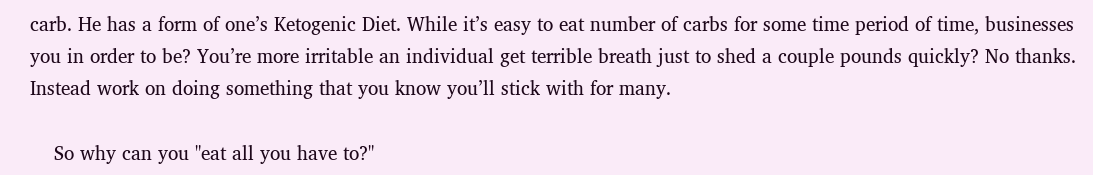carb. He has a form of one’s Ketogenic Diet. While it’s easy to eat number of carbs for some time period of time, businesses you in order to be? You’re more irritable an individual get terrible breath just to shed a couple pounds quickly? No thanks. Instead work on doing something that you know you’ll stick with for many.

    So why can you "eat all you have to?"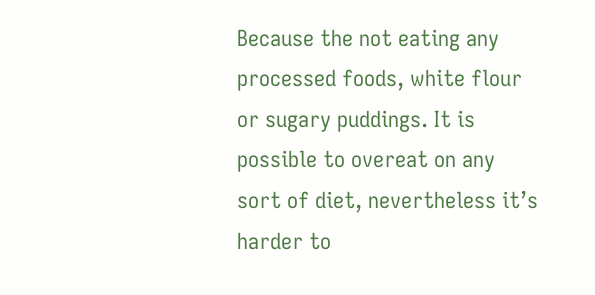Because the not eating any processed foods, white flour or sugary puddings. It is possible to overeat on any sort of diet, nevertheless it’s harder to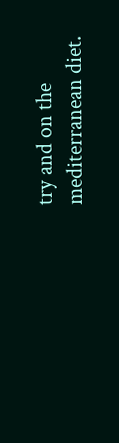try and on the mediterranean diet.